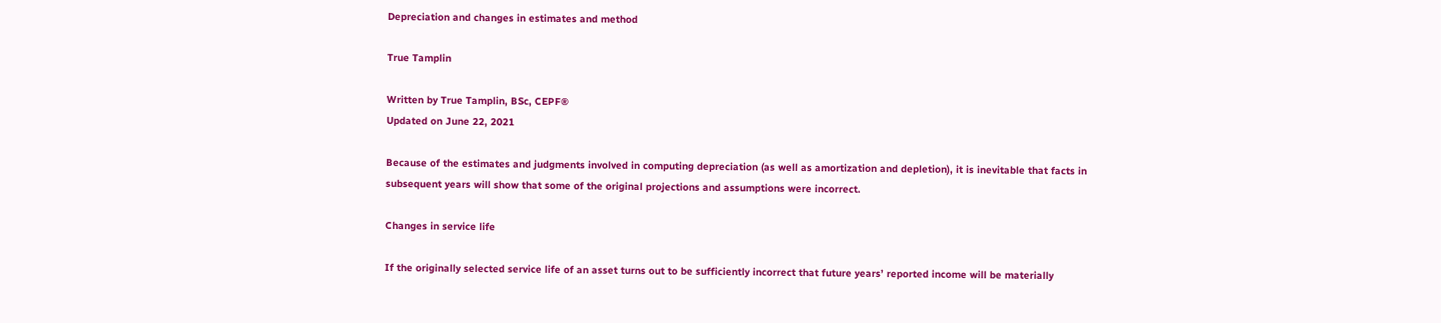Depreciation and changes in estimates and method

True Tamplin

Written by True Tamplin, BSc, CEPF®
Updated on June 22, 2021

Because of the estimates and judgments involved in computing depreciation (as well as amortization and depletion), it is inevitable that facts in subsequent years will show that some of the original projections and assumptions were incorrect.

Changes in service life

If the originally selected service life of an asset turns out to be sufficiently incorrect that future years’ reported income will be materially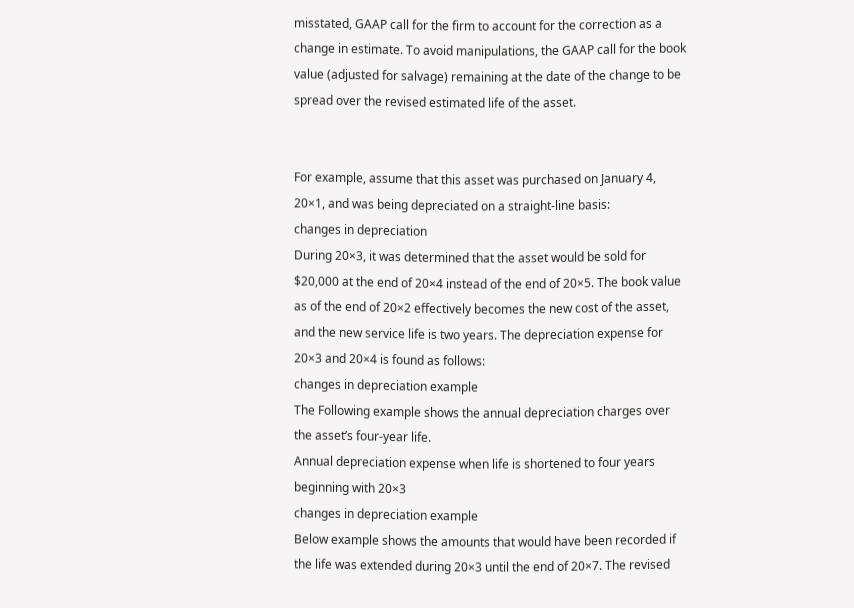misstated, GAAP call for the firm to account for the correction as a change in estimate. To avoid manipulations, the GAAP call for the book value (adjusted for salvage) remaining at the date of the change to be spread over the revised estimated life of the asset.


For example, assume that this asset was purchased on January 4, 20×1, and was being depreciated on a straight-line basis:
changes in depreciation
During 20×3, it was determined that the asset would be sold for $20,000 at the end of 20×4 instead of the end of 20×5. The book value as of the end of 20×2 effectively becomes the new cost of the asset, and the new service life is two years. The depreciation expense for 20×3 and 20×4 is found as follows:
changes in depreciation example
The Following example shows the annual depreciation charges over the asset’s four-year life.
Annual depreciation expense when life is shortened to four years beginning with 20×3
changes in depreciation example
Below example shows the amounts that would have been recorded if the life was extended during 20×3 until the end of 20×7. The revised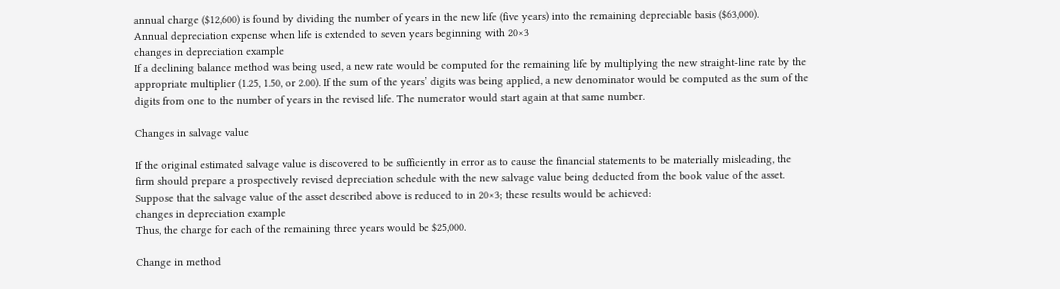annual charge ($12,600) is found by dividing the number of years in the new life (five years) into the remaining depreciable basis ($63,000).
Annual depreciation expense when life is extended to seven years beginning with 20×3
changes in depreciation example
If a declining balance method was being used, a new rate would be computed for the remaining life by multiplying the new straight-line rate by the appropriate multiplier (1.25, 1.50, or 2.00). If the sum of the years’ digits was being applied, a new denominator would be computed as the sum of the digits from one to the number of years in the revised life. The numerator would start again at that same number.

Changes in salvage value

If the original estimated salvage value is discovered to be sufficiently in error as to cause the financial statements to be materially misleading, the firm should prepare a prospectively revised depreciation schedule with the new salvage value being deducted from the book value of the asset. Suppose that the salvage value of the asset described above is reduced to in 20×3; these results would be achieved:
changes in depreciation example
Thus, the charge for each of the remaining three years would be $25,000.

Change in method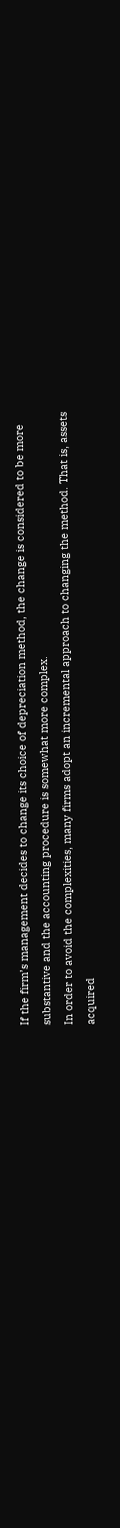If the firm’s management decides to change its choice of depreciation method, the change is considered to be more substantive and the accounting procedure is somewhat more complex.
In order to avoid the complexities, many firms adopt an incremental approach to changing the method. That is, assets acquired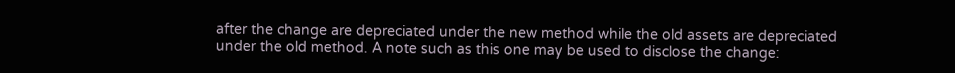after the change are depreciated under the new method while the old assets are depreciated under the old method. A note such as this one may be used to disclose the change: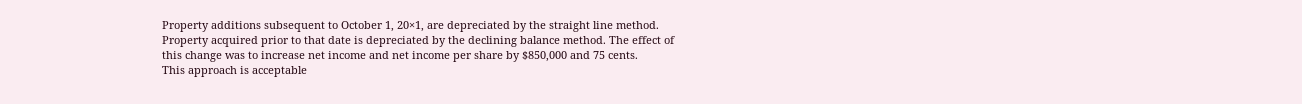Property additions subsequent to October 1, 20×1, are depreciated by the straight line method. Property acquired prior to that date is depreciated by the declining balance method. The effect of this change was to increase net income and net income per share by $850,000 and 75 cents.
This approach is acceptable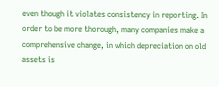even though it violates consistency in reporting. In order to be more thorough, many companies make a comprehensive change, in which depreciation on old assets is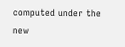computed under the new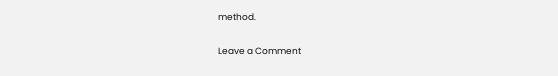method.

Leave a Comment